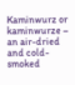Kaminwurz or kaminwurze – an air-dried and cold-smoked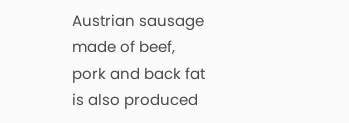Austrian sausage made of beef, pork and back fat is also produced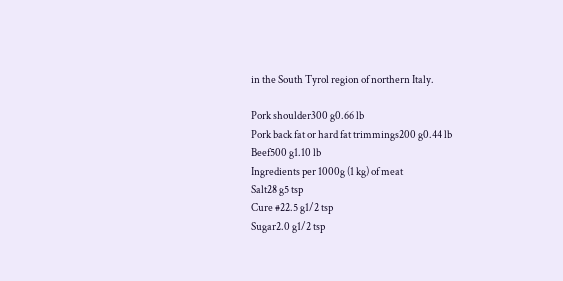in the South Tyrol region of northern Italy.

Pork shoulder300 g0.66 lb
Pork back fat or hard fat trimmings200 g0.44 lb
Beef500 g1.10 lb
Ingredients per 1000g (1 kg) of meat
Salt28 g5 tsp
Cure #22.5 g1/2 tsp
Sugar2.0 g1/2 tsp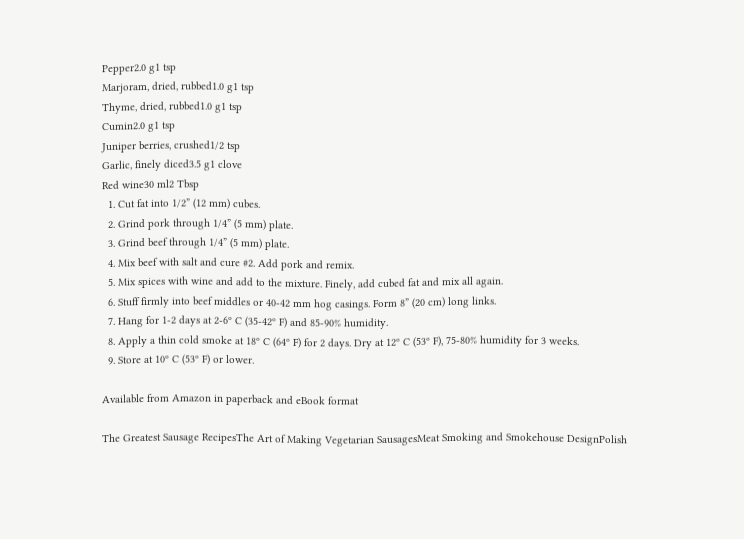Pepper2.0 g1 tsp
Marjoram, dried, rubbed1.0 g1 tsp
Thyme, dried, rubbed1.0 g1 tsp
Cumin2.0 g1 tsp
Juniper berries, crushed1/2 tsp
Garlic, finely diced3.5 g1 clove
Red wine30 ml2 Tbsp
  1. Cut fat into 1/2” (12 mm) cubes.
  2. Grind pork through 1/4” (5 mm) plate.
  3. Grind beef through 1/4” (5 mm) plate.
  4. Mix beef with salt and cure #2. Add pork and remix.
  5. Mix spices with wine and add to the mixture. Finely, add cubed fat and mix all again.
  6. Stuff firmly into beef middles or 40-42 mm hog casings. Form 8” (20 cm) long links.
  7. Hang for 1-2 days at 2-6º C (35-42º F) and 85-90% humidity.
  8. Apply a thin cold smoke at 18º C (64º F) for 2 days. Dry at 12º C (53º F), 75-80% humidity for 3 weeks.
  9. Store at 10º C (53º F) or lower.

Available from Amazon in paperback and eBook format

The Greatest Sausage RecipesThe Art of Making Vegetarian SausagesMeat Smoking and Smokehouse DesignPolish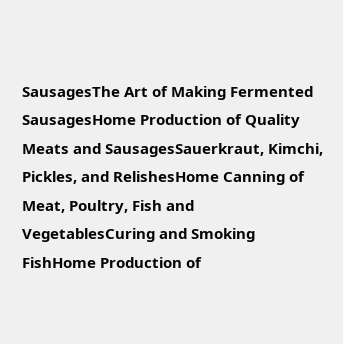SausagesThe Art of Making Fermented SausagesHome Production of Quality Meats and SausagesSauerkraut, Kimchi, Pickles, and RelishesHome Canning of Meat, Poultry, Fish and VegetablesCuring and Smoking FishHome Production of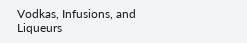Vodkas, Infusions, and Liqueurs